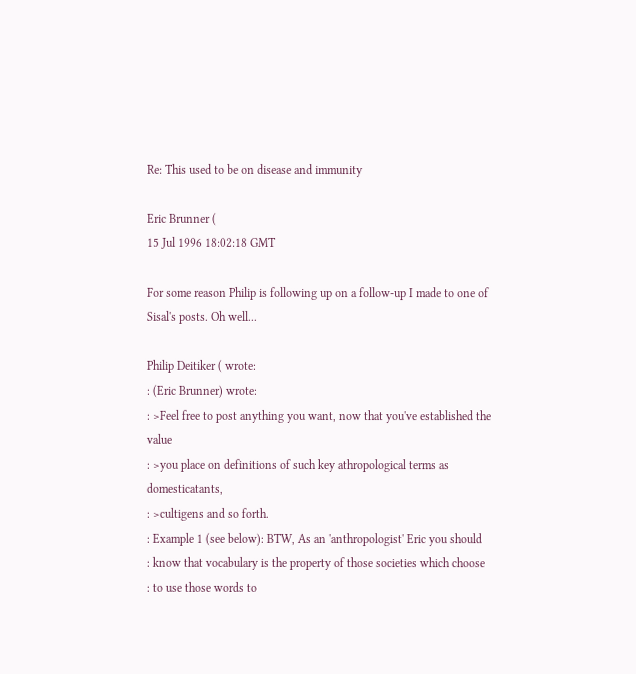Re: This used to be on disease and immunity

Eric Brunner (
15 Jul 1996 18:02:18 GMT

For some reason Philip is following up on a follow-up I made to one of
Sisal's posts. Oh well...

Philip Deitiker ( wrote:
: (Eric Brunner) wrote:
: >Feel free to post anything you want, now that you've established the value
: >you place on definitions of such key athropological terms as domesticatants,
: >cultigens and so forth.
: Example 1 (see below): BTW, As an 'anthropologist' Eric you should
: know that vocabulary is the property of those societies which choose
: to use those words to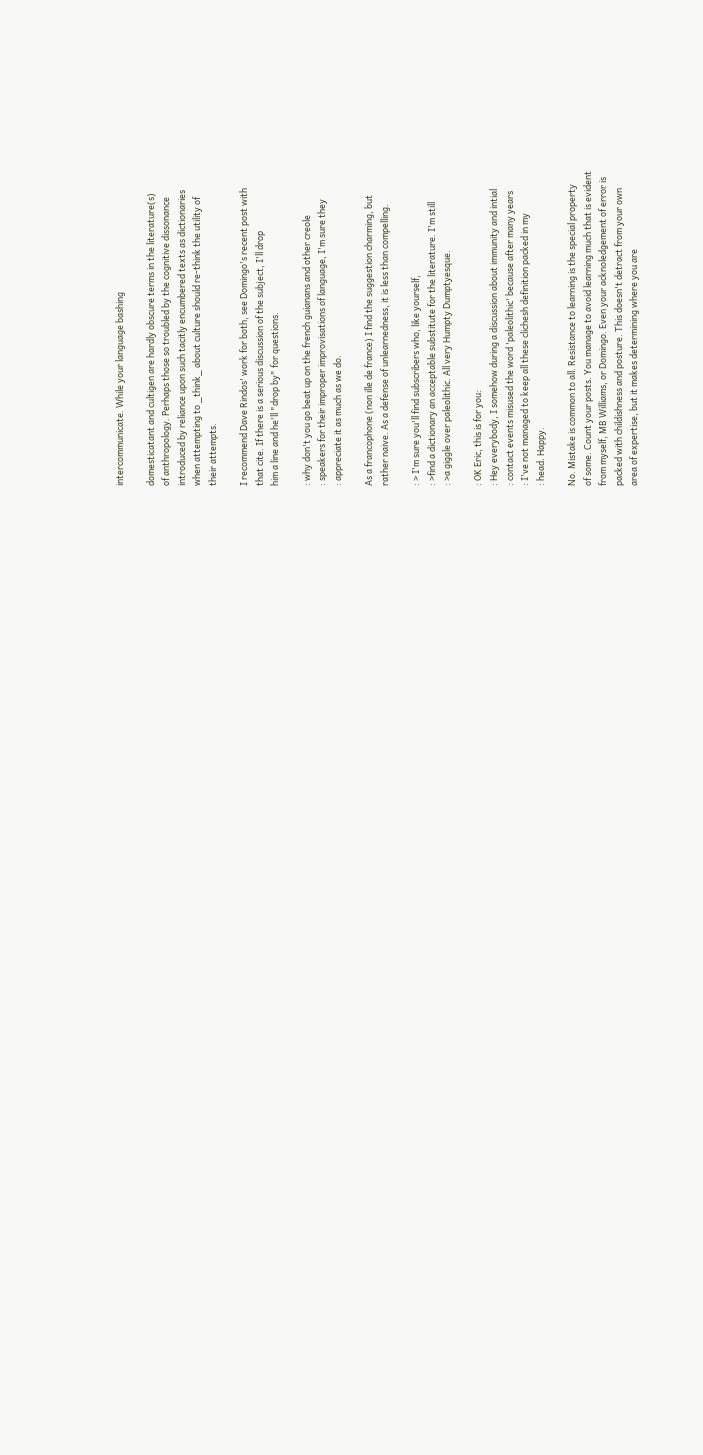intercommunicate. While your language bashing

domesticatant and cultigen are hardly obscure terms in the literature(s)
of anthropology. Perhaps those so troubled by the cognitive dissonance
introduced by reliance upon such tacitly encumbered texts as dictionaries
when attempting to _think_ about culture should re-think the utility of
their attempts.

I recommend Dave Rindos' work for both, see Domingo's recent post with
that cite. If there is a serious discussion of the subject, I'll drop
him a line and he'll "drop by" for questions.

: why don't you go beat up on the french guianans and other creole
: speakers for their improper improvisations of language, I'm sure they
: appreciate it as much as we do.

As a francophone (non ille de france) I find the suggestion charming, but
rather naive. As a defense of unlearnedness, it is less than compelling.

: > I'm sure you'll find subscribers who, like yourself,
: >find a dictionary an acceptable substitute for the literature. I'm still
: >a giggle over paleolithic. All very Humpty Dumptyesque.

: OK Eric, this is for you:
: Hey everybody, I somehow during a discussion about immunity and intial
: contact events misused the word 'paleolithic' because after many years
: I've not managed to keep all these clichesh definition packed in my
: head. Happy.

No. Mistake is common to all. Resistance to learning is the special property
of some. Count your posts. You manage to avoid learning much that is evident
from myself, MB Williams, or Domingo. Even your acknoledgement of error is
packed with childishness and posture. This doesn't detract from your own
area of expertise, but it makes determining where you are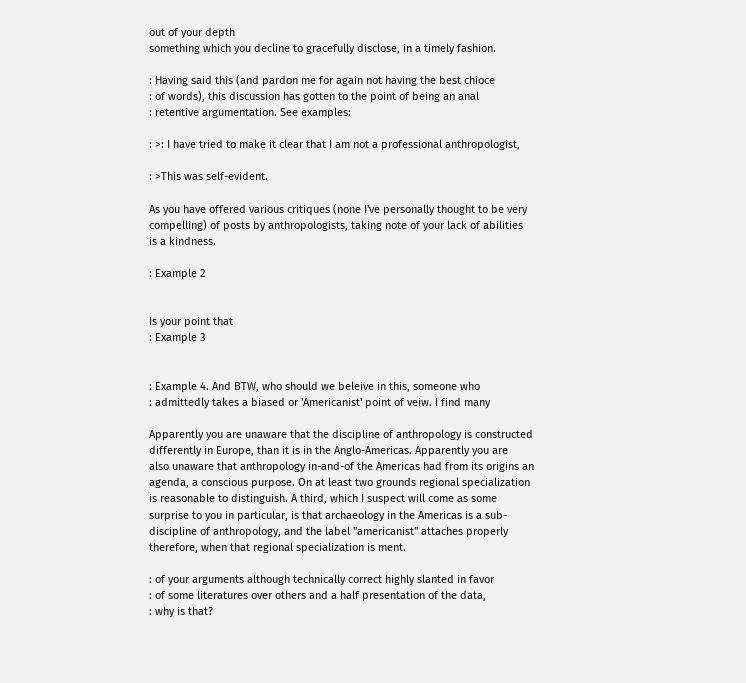out of your depth
something which you decline to gracefully disclose, in a timely fashion.

: Having said this (and pardon me for again not having the best chioce
: of words), this discussion has gotten to the point of being an anal
: retentive argumentation. See examples:

: >: I have tried to make it clear that I am not a professional anthropologist,

: >This was self-evident.

As you have offered various critiques (none I've personally thought to be very
compelling) of posts by anthropologists, taking note of your lack of abilities
is a kindness.

: Example 2


Is your point that
: Example 3


: Example 4. And BTW, who should we beleive in this, someone who
: admittedly takes a biased or 'Americanist' point of veiw. I find many

Apparently you are unaware that the discipline of anthropology is constructed
differently in Europe, than it is in the Anglo-Americas. Apparently you are
also unaware that anthropology in-and-of the Americas had from its origins an
agenda, a conscious purpose. On at least two grounds regional specialization
is reasonable to distinguish. A third, which I suspect will come as some
surprise to you in particular, is that archaeology in the Americas is a sub-
discipline of anthropology, and the label "americanist" attaches properly
therefore, when that regional specialization is ment.

: of your arguments although technically correct highly slanted in favor
: of some literatures over others and a half presentation of the data,
: why is that?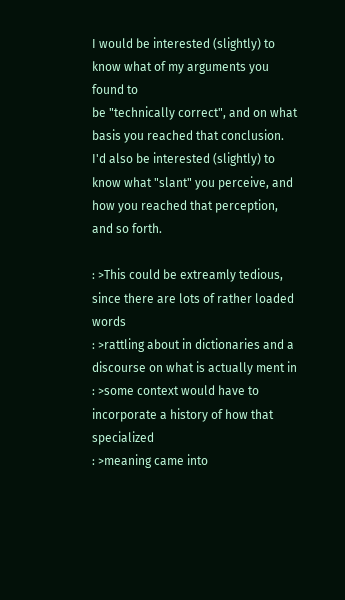I would be interested (slightly) to know what of my arguments you found to
be "technically correct", and on what basis you reached that conclusion.
I'd also be interested (slightly) to know what "slant" you perceive, and
how you reached that perception, and so forth.

: >This could be extreamly tedious, since there are lots of rather loaded words
: >rattling about in dictionaries and a discourse on what is actually ment in
: >some context would have to incorporate a history of how that specialized
: >meaning came into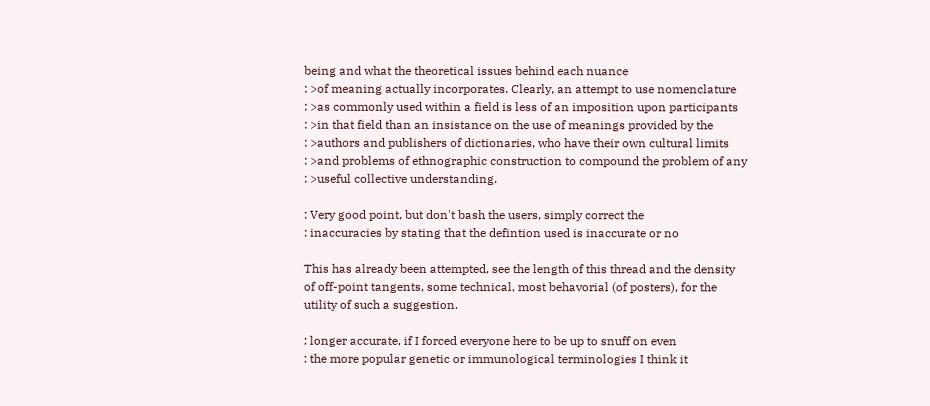being and what the theoretical issues behind each nuance
: >of meaning actually incorporates. Clearly, an attempt to use nomenclature
: >as commonly used within a field is less of an imposition upon participants
: >in that field than an insistance on the use of meanings provided by the
: >authors and publishers of dictionaries, who have their own cultural limits
: >and problems of ethnographic construction to compound the problem of any
: >useful collective understanding.

: Very good point, but don't bash the users, simply correct the
: inaccuracies by stating that the defintion used is inaccurate or no

This has already been attempted, see the length of this thread and the density
of off-point tangents, some technical, most behavorial (of posters), for the
utility of such a suggestion.

: longer accurate, if I forced everyone here to be up to snuff on even
: the more popular genetic or immunological terminologies I think it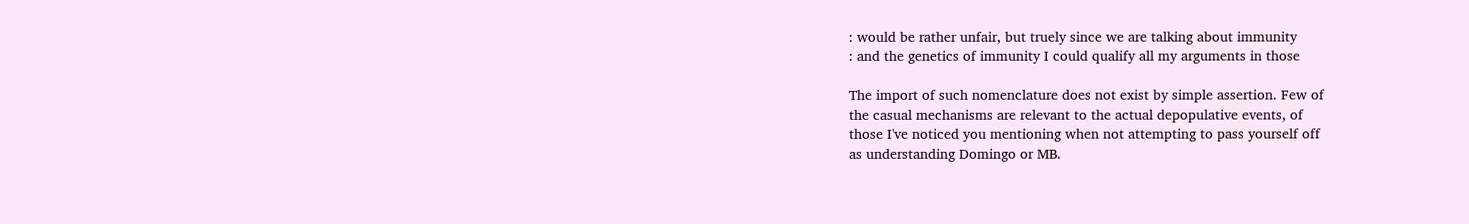: would be rather unfair, but truely since we are talking about immunity
: and the genetics of immunity I could qualify all my arguments in those

The import of such nomenclature does not exist by simple assertion. Few of
the casual mechanisms are relevant to the actual depopulative events, of
those I've noticed you mentioning when not attempting to pass yourself off
as understanding Domingo or MB.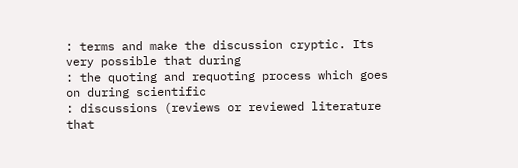: terms and make the discussion cryptic. Its very possible that during
: the quoting and requoting process which goes on during scientific
: discussions (reviews or reviewed literature that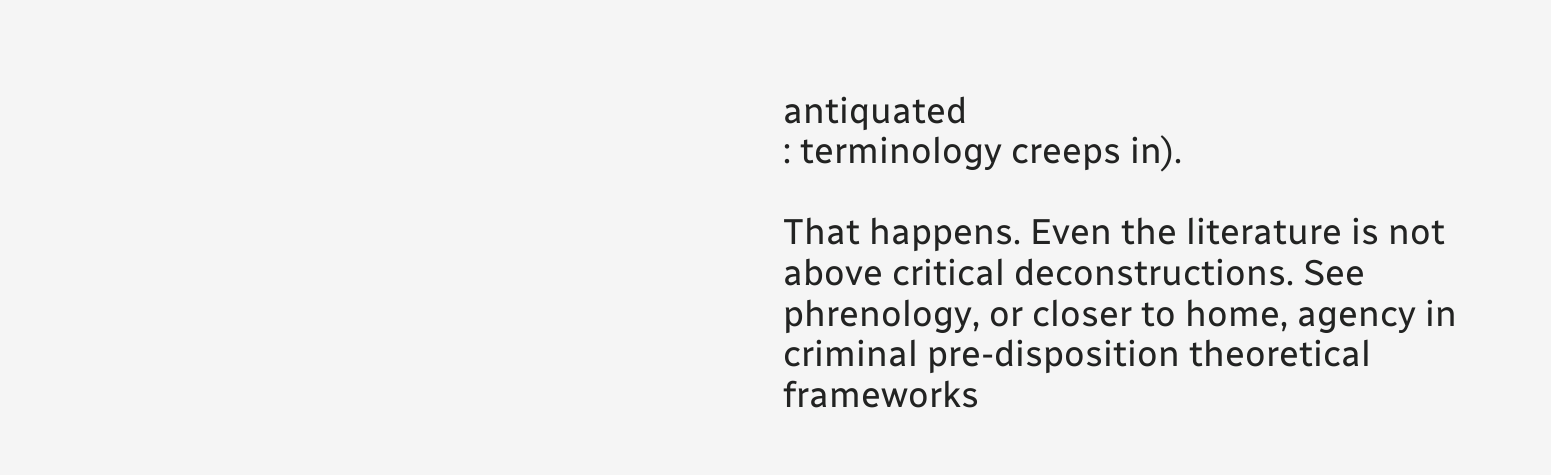antiquated
: terminology creeps in).

That happens. Even the literature is not above critical deconstructions. See
phrenology, or closer to home, agency in criminal pre-disposition theoretical
frameworks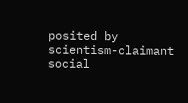posited by scientism-claimant social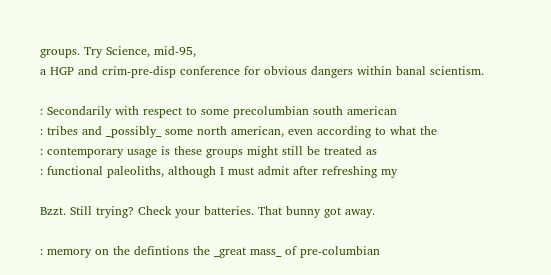groups. Try Science, mid-95,
a HGP and crim-pre-disp conference for obvious dangers within banal scientism.

: Secondarily with respect to some precolumbian south american
: tribes and _possibly_ some north american, even according to what the
: contemporary usage is these groups might still be treated as
: functional paleoliths, although I must admit after refreshing my

Bzzt. Still trying? Check your batteries. That bunny got away.

: memory on the defintions the _great mass_ of pre-columbian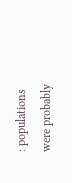: populations were probably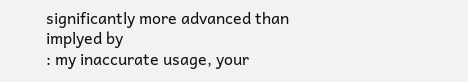significantly more advanced than implyed by
: my inaccurate usage, your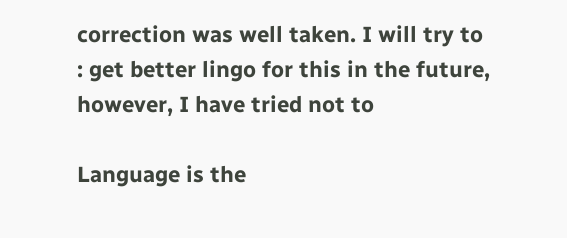correction was well taken. I will try to
: get better lingo for this in the future, however, I have tried not to

Language is the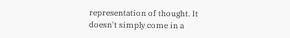representation of thought. It doesn't simply come in a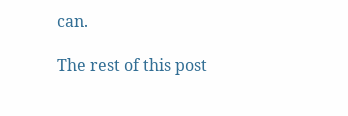can.

The rest of this post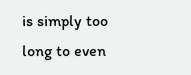is simply too long to even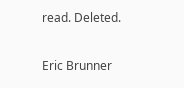read. Deleted.

Eric Brunner